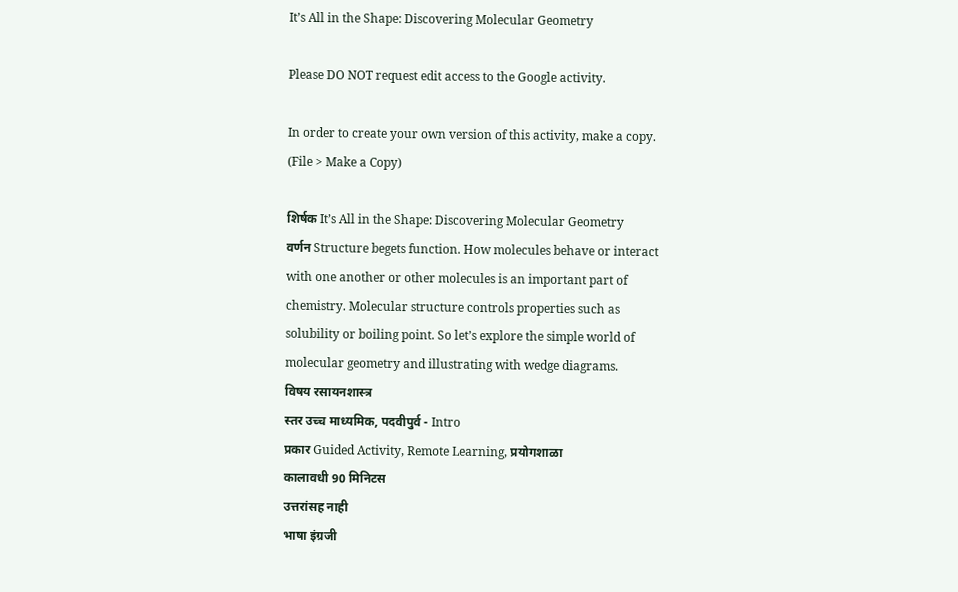It’s All in the Shape: Discovering Molecular Geometry

Please DO NOT request edit access to the Google activity.

In order to create your own version of this activity, make a copy. (File > Make a Copy)

शिर्षक It’s All in the Shape: Discovering Molecular Geometry
वर्णन Structure begets function. How molecules behave or interact with one another or other molecules is an important part of chemistry. Molecular structure controls properties such as solubility or boiling point. So let’s explore the simple world of molecular geometry and illustrating with wedge diagrams.
विषय रसायनशास्त्र
स्तर उच्च माध्यमिक, पदवीपुर्व - Intro
प्रकार Guided Activity, Remote Learning, प्रयोगशाळा
कालावधी 90 मिनिटस
उत्तरांसह नाही
भाषा इंग्रजी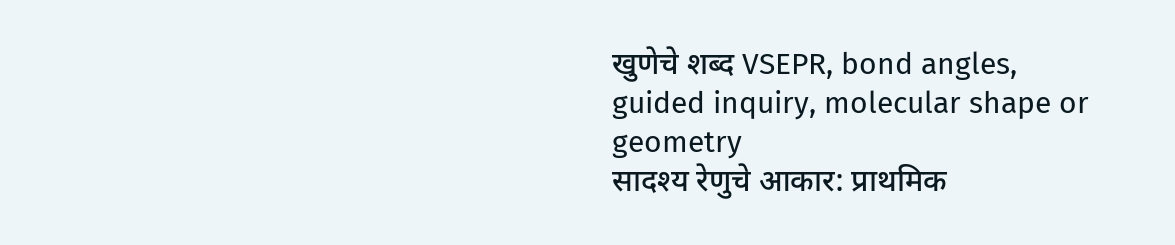खुणेचे शब्द VSEPR, bond angles, guided inquiry, molecular shape or geometry
सादश्य रेणुचे आकार: प्राथमिक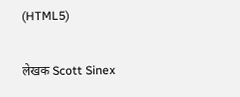(HTML5)

लेखक Scott Sinex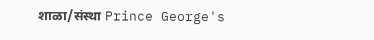शाळा/संस्था Prince George's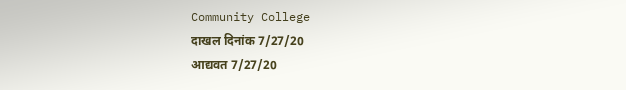Community College
दाखल दिनांक 7/27/20
आद्यवत 7/27/20